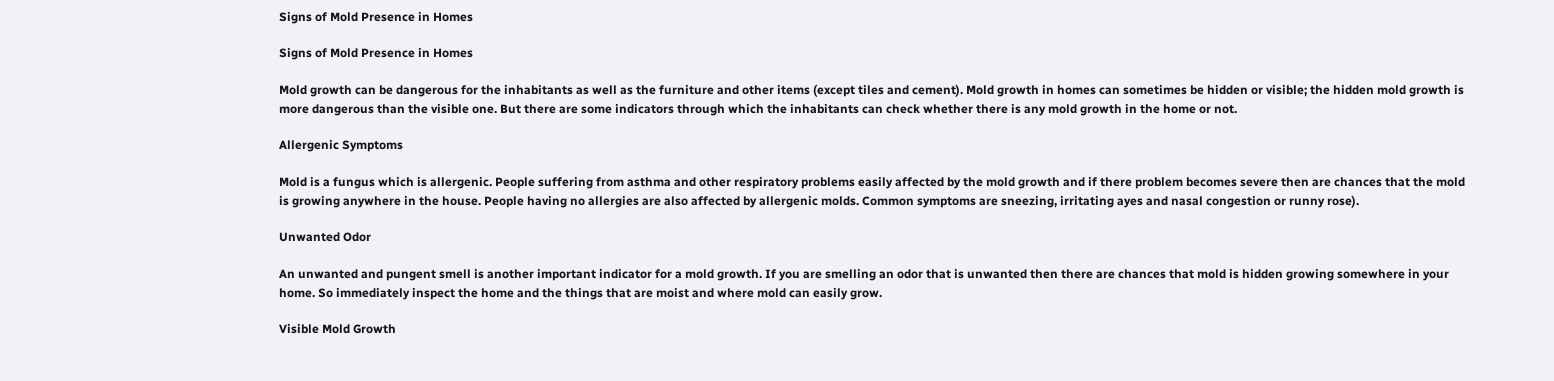Signs of Mold Presence in Homes

Signs of Mold Presence in Homes

Mold growth can be dangerous for the inhabitants as well as the furniture and other items (except tiles and cement). Mold growth in homes can sometimes be hidden or visible; the hidden mold growth is more dangerous than the visible one. But there are some indicators through which the inhabitants can check whether there is any mold growth in the home or not.

Allergenic Symptoms

Mold is a fungus which is allergenic. People suffering from asthma and other respiratory problems easily affected by the mold growth and if there problem becomes severe then are chances that the mold is growing anywhere in the house. People having no allergies are also affected by allergenic molds. Common symptoms are sneezing, irritating ayes and nasal congestion or runny rose).

Unwanted Odor

An unwanted and pungent smell is another important indicator for a mold growth. If you are smelling an odor that is unwanted then there are chances that mold is hidden growing somewhere in your home. So immediately inspect the home and the things that are moist and where mold can easily grow.

Visible Mold Growth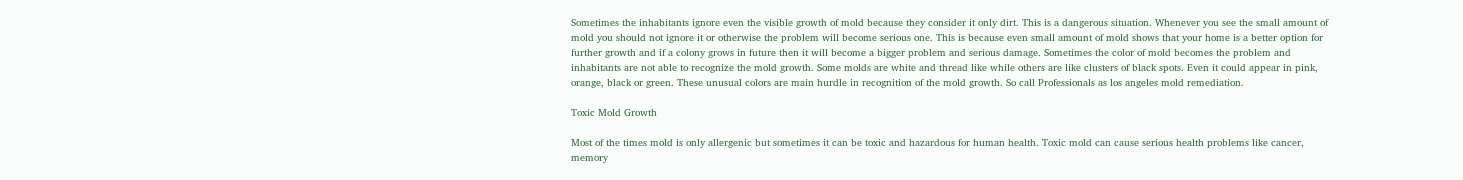Sometimes the inhabitants ignore even the visible growth of mold because they consider it only dirt. This is a dangerous situation. Whenever you see the small amount of mold you should not ignore it or otherwise the problem will become serious one. This is because even small amount of mold shows that your home is a better option for further growth and if a colony grows in future then it will become a bigger problem and serious damage. Sometimes the color of mold becomes the problem and inhabitants are not able to recognize the mold growth. Some molds are white and thread like while others are like clusters of black spots. Even it could appear in pink, orange, black or green. These unusual colors are main hurdle in recognition of the mold growth. So call Professionals as los angeles mold remediation.

Toxic Mold Growth

Most of the times mold is only allergenic but sometimes it can be toxic and hazardous for human health. Toxic mold can cause serious health problems like cancer, memory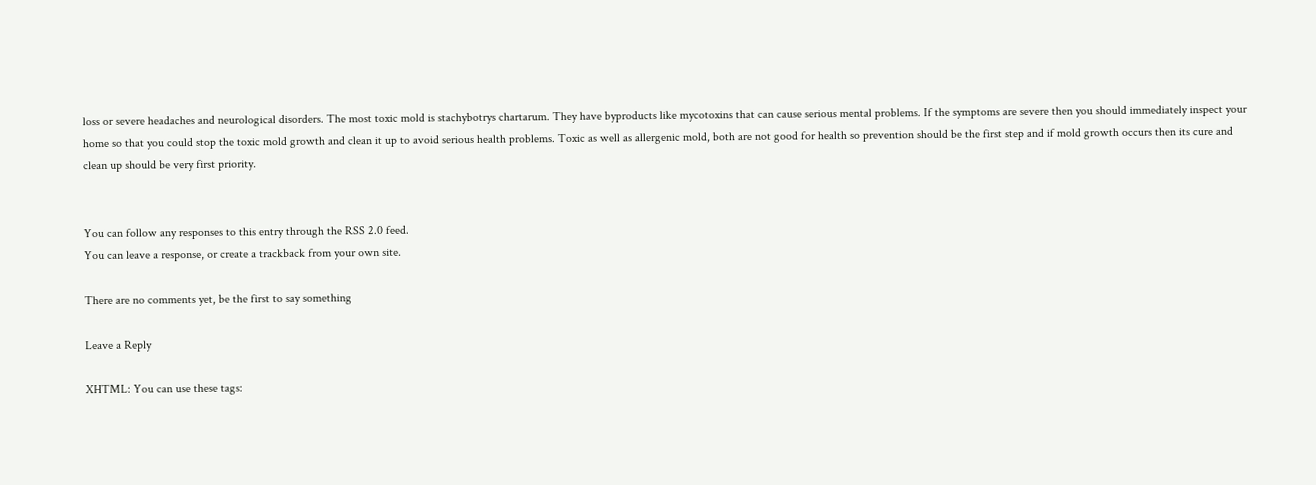loss or severe headaches and neurological disorders. The most toxic mold is stachybotrys chartarum. They have byproducts like mycotoxins that can cause serious mental problems. If the symptoms are severe then you should immediately inspect your home so that you could stop the toxic mold growth and clean it up to avoid serious health problems. Toxic as well as allergenic mold, both are not good for health so prevention should be the first step and if mold growth occurs then its cure and clean up should be very first priority.


You can follow any responses to this entry through the RSS 2.0 feed.
You can leave a response, or create a trackback from your own site.

There are no comments yet, be the first to say something

Leave a Reply

XHTML: You can use these tags: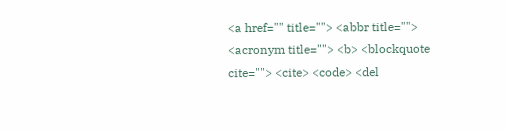<a href="" title=""> <abbr title=""> <acronym title=""> <b> <blockquote cite=""> <cite> <code> <del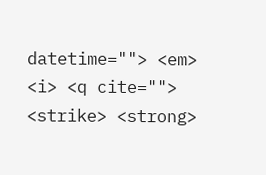datetime=""> <em> <i> <q cite=""> <strike> <strong>